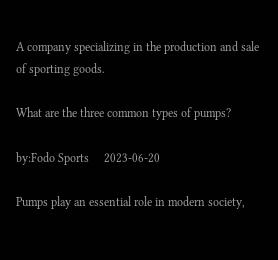A company specializing in the production and sale of sporting goods.

What are the three common types of pumps?

by:Fodo Sports     2023-06-20

Pumps play an essential role in modern society,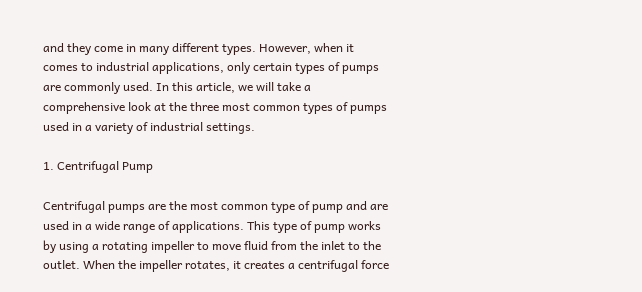and they come in many different types. However, when it comes to industrial applications, only certain types of pumps are commonly used. In this article, we will take a comprehensive look at the three most common types of pumps used in a variety of industrial settings.

1. Centrifugal Pump

Centrifugal pumps are the most common type of pump and are used in a wide range of applications. This type of pump works by using a rotating impeller to move fluid from the inlet to the outlet. When the impeller rotates, it creates a centrifugal force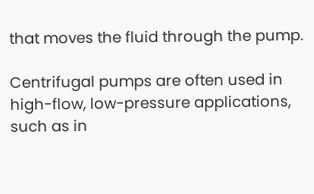that moves the fluid through the pump.

Centrifugal pumps are often used in high-flow, low-pressure applications, such as in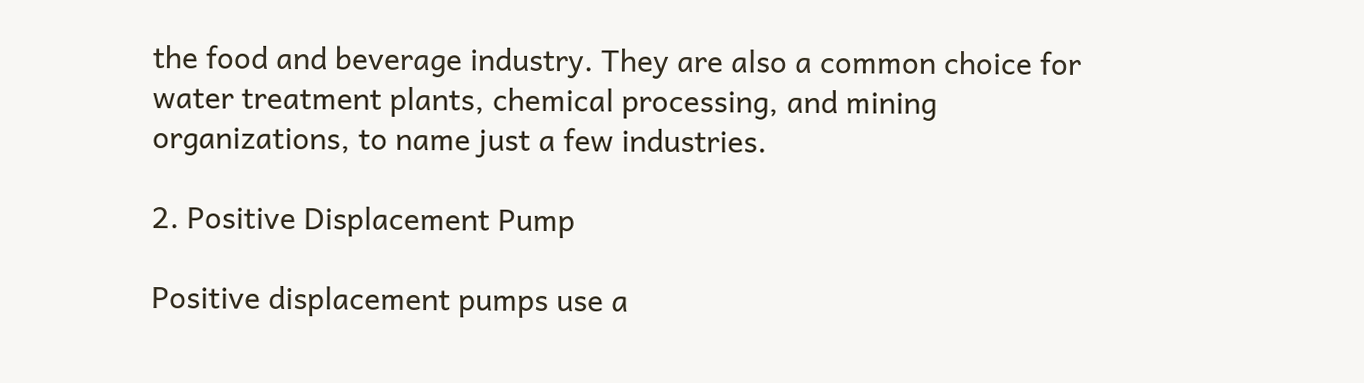the food and beverage industry. They are also a common choice for water treatment plants, chemical processing, and mining organizations, to name just a few industries.

2. Positive Displacement Pump

Positive displacement pumps use a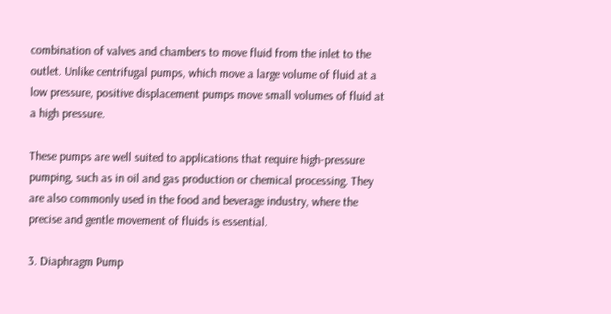combination of valves and chambers to move fluid from the inlet to the outlet. Unlike centrifugal pumps, which move a large volume of fluid at a low pressure, positive displacement pumps move small volumes of fluid at a high pressure.

These pumps are well suited to applications that require high-pressure pumping, such as in oil and gas production or chemical processing. They are also commonly used in the food and beverage industry, where the precise and gentle movement of fluids is essential.

3. Diaphragm Pump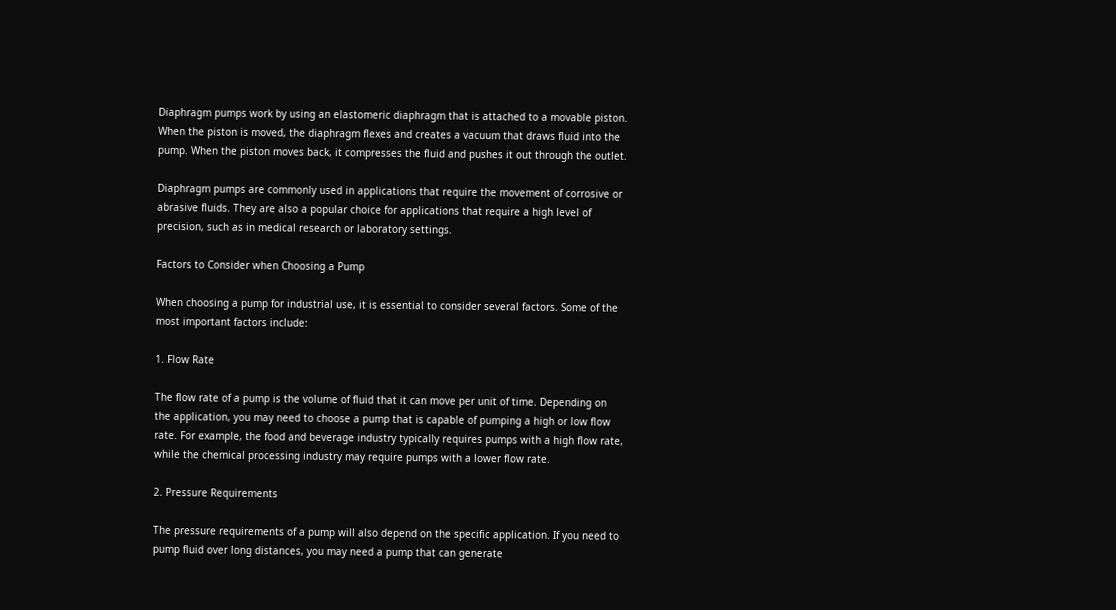Diaphragm pumps work by using an elastomeric diaphragm that is attached to a movable piston. When the piston is moved, the diaphragm flexes and creates a vacuum that draws fluid into the pump. When the piston moves back, it compresses the fluid and pushes it out through the outlet.

Diaphragm pumps are commonly used in applications that require the movement of corrosive or abrasive fluids. They are also a popular choice for applications that require a high level of precision, such as in medical research or laboratory settings.

Factors to Consider when Choosing a Pump

When choosing a pump for industrial use, it is essential to consider several factors. Some of the most important factors include:

1. Flow Rate

The flow rate of a pump is the volume of fluid that it can move per unit of time. Depending on the application, you may need to choose a pump that is capable of pumping a high or low flow rate. For example, the food and beverage industry typically requires pumps with a high flow rate, while the chemical processing industry may require pumps with a lower flow rate.

2. Pressure Requirements

The pressure requirements of a pump will also depend on the specific application. If you need to pump fluid over long distances, you may need a pump that can generate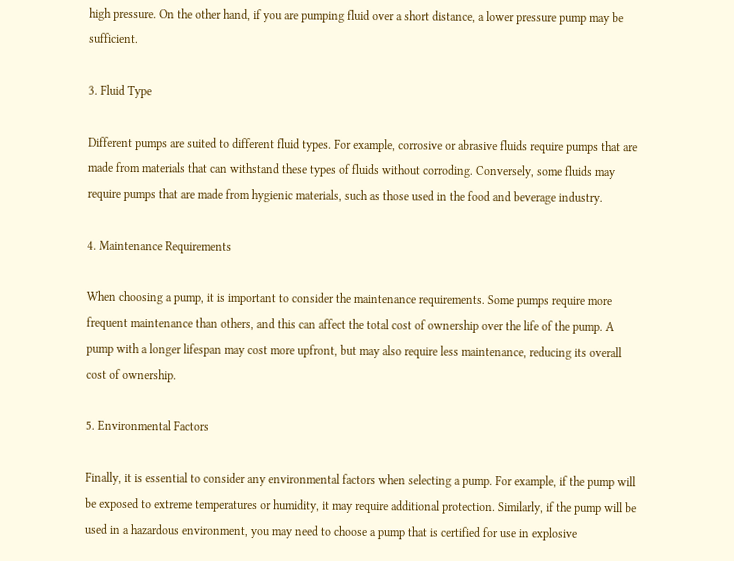high pressure. On the other hand, if you are pumping fluid over a short distance, a lower pressure pump may be sufficient.

3. Fluid Type

Different pumps are suited to different fluid types. For example, corrosive or abrasive fluids require pumps that are made from materials that can withstand these types of fluids without corroding. Conversely, some fluids may require pumps that are made from hygienic materials, such as those used in the food and beverage industry.

4. Maintenance Requirements

When choosing a pump, it is important to consider the maintenance requirements. Some pumps require more frequent maintenance than others, and this can affect the total cost of ownership over the life of the pump. A pump with a longer lifespan may cost more upfront, but may also require less maintenance, reducing its overall cost of ownership.

5. Environmental Factors

Finally, it is essential to consider any environmental factors when selecting a pump. For example, if the pump will be exposed to extreme temperatures or humidity, it may require additional protection. Similarly, if the pump will be used in a hazardous environment, you may need to choose a pump that is certified for use in explosive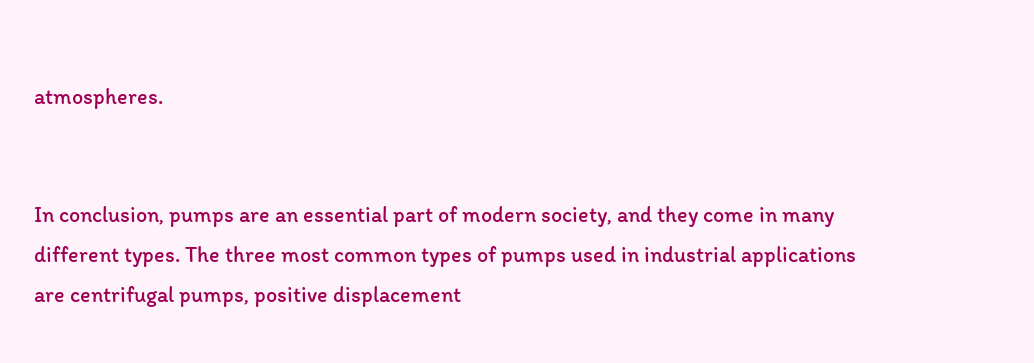atmospheres.


In conclusion, pumps are an essential part of modern society, and they come in many different types. The three most common types of pumps used in industrial applications are centrifugal pumps, positive displacement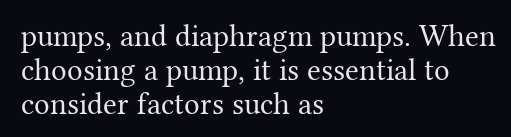pumps, and diaphragm pumps. When choosing a pump, it is essential to consider factors such as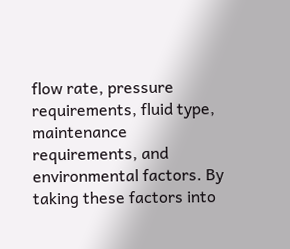flow rate, pressure requirements, fluid type, maintenance requirements, and environmental factors. By taking these factors into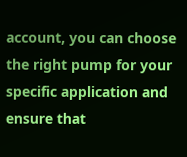account, you can choose the right pump for your specific application and ensure that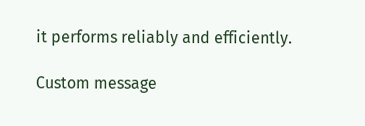it performs reliably and efficiently.

Custom message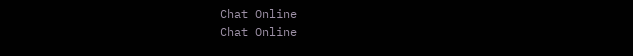Chat Online
Chat Online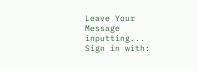Leave Your Message inputting...
Sign in with: